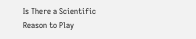Is There a Scientific Reason to Play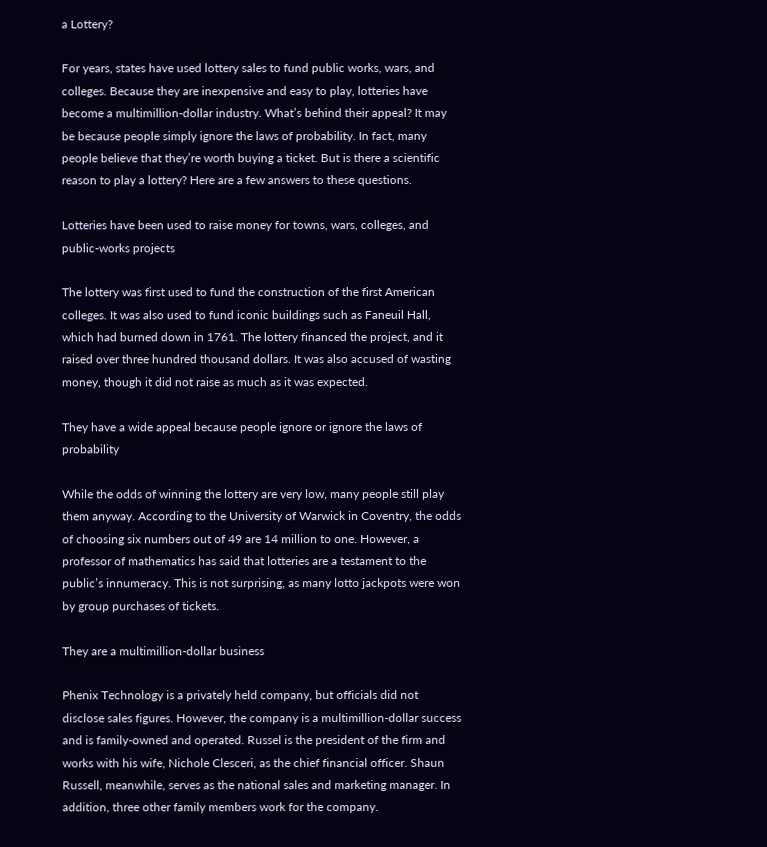a Lottery?

For years, states have used lottery sales to fund public works, wars, and colleges. Because they are inexpensive and easy to play, lotteries have become a multimillion-dollar industry. What’s behind their appeal? It may be because people simply ignore the laws of probability. In fact, many people believe that they’re worth buying a ticket. But is there a scientific reason to play a lottery? Here are a few answers to these questions.

Lotteries have been used to raise money for towns, wars, colleges, and public-works projects

The lottery was first used to fund the construction of the first American colleges. It was also used to fund iconic buildings such as Faneuil Hall, which had burned down in 1761. The lottery financed the project, and it raised over three hundred thousand dollars. It was also accused of wasting money, though it did not raise as much as it was expected.

They have a wide appeal because people ignore or ignore the laws of probability

While the odds of winning the lottery are very low, many people still play them anyway. According to the University of Warwick in Coventry, the odds of choosing six numbers out of 49 are 14 million to one. However, a professor of mathematics has said that lotteries are a testament to the public’s innumeracy. This is not surprising, as many lotto jackpots were won by group purchases of tickets.

They are a multimillion-dollar business

Phenix Technology is a privately held company, but officials did not disclose sales figures. However, the company is a multimillion-dollar success and is family-owned and operated. Russel is the president of the firm and works with his wife, Nichole Clesceri, as the chief financial officer. Shaun Russell, meanwhile, serves as the national sales and marketing manager. In addition, three other family members work for the company.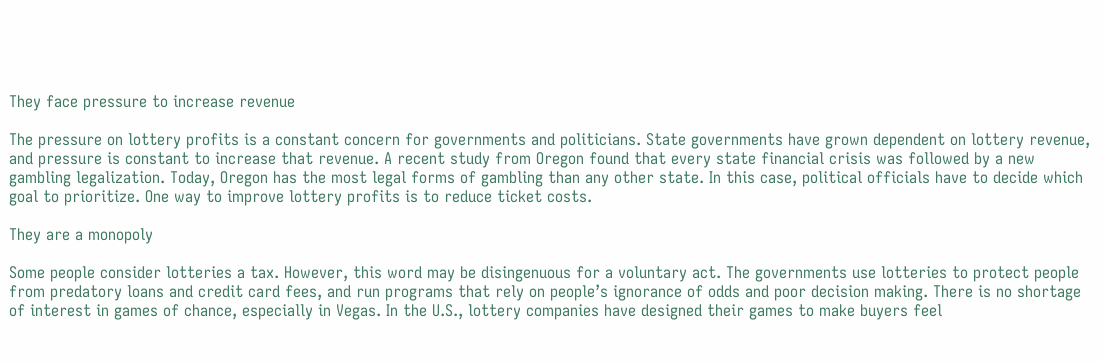They face pressure to increase revenue

The pressure on lottery profits is a constant concern for governments and politicians. State governments have grown dependent on lottery revenue, and pressure is constant to increase that revenue. A recent study from Oregon found that every state financial crisis was followed by a new gambling legalization. Today, Oregon has the most legal forms of gambling than any other state. In this case, political officials have to decide which goal to prioritize. One way to improve lottery profits is to reduce ticket costs.

They are a monopoly

Some people consider lotteries a tax. However, this word may be disingenuous for a voluntary act. The governments use lotteries to protect people from predatory loans and credit card fees, and run programs that rely on people’s ignorance of odds and poor decision making. There is no shortage of interest in games of chance, especially in Vegas. In the U.S., lottery companies have designed their games to make buyers feel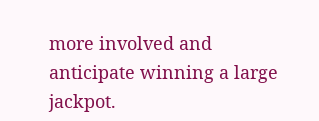more involved and anticipate winning a large jackpot.